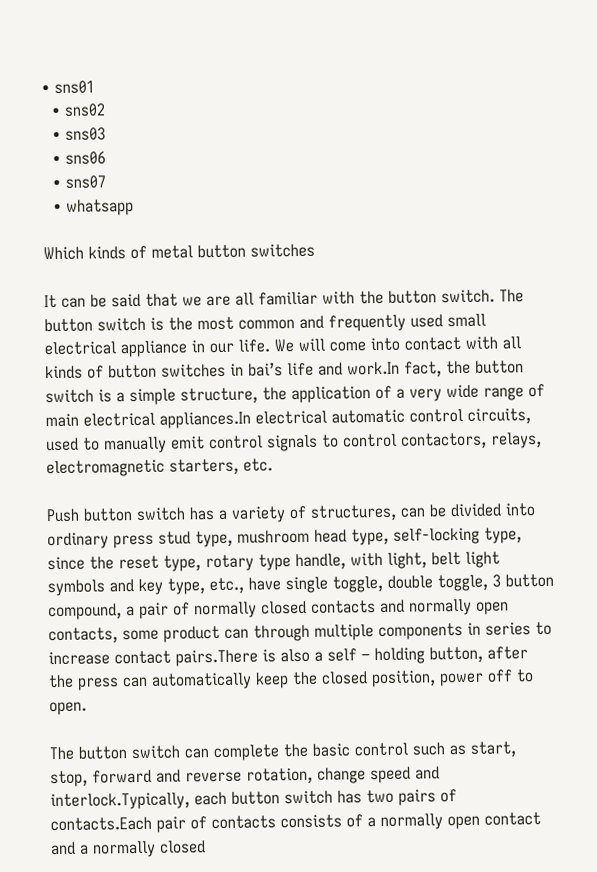• sns01
  • sns02
  • sns03
  • sns06
  • sns07
  • whatsapp

Which kinds of metal button switches

It can be said that we are all familiar with the button switch. The button switch is the most common and frequently used small electrical appliance in our life. We will come into contact with all kinds of button switches in bai’s life and work.In fact, the button switch is a simple structure, the application of a very wide range of main electrical appliances.In electrical automatic control circuits, used to manually emit control signals to control contactors, relays, electromagnetic starters, etc.

Push button switch has a variety of structures, can be divided into ordinary press stud type, mushroom head type, self-locking type, since the reset type, rotary type handle, with light, belt light symbols and key type, etc., have single toggle, double toggle, 3 button compound, a pair of normally closed contacts and normally open contacts, some product can through multiple components in series to increase contact pairs.There is also a self – holding button, after the press can automatically keep the closed position, power off to open.

The button switch can complete the basic control such as start, stop, forward and reverse rotation, change speed and interlock.Typically, each button switch has two pairs of contacts.Each pair of contacts consists of a normally open contact and a normally closed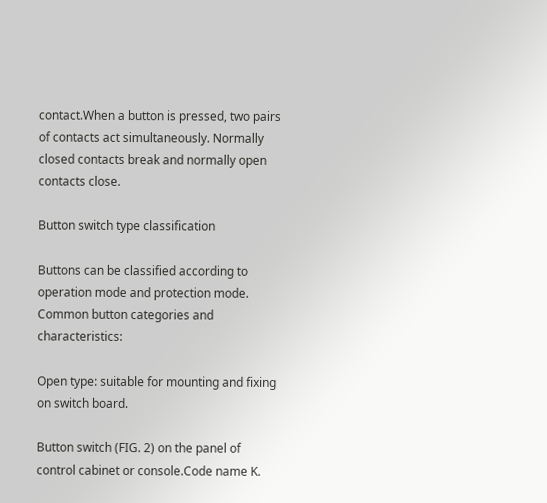contact.When a button is pressed, two pairs of contacts act simultaneously. Normally closed contacts break and normally open contacts close.

Button switch type classification

Buttons can be classified according to operation mode and protection mode. Common button categories and characteristics:

Open type: suitable for mounting and fixing on switch board.

Button switch (FIG. 2) on the panel of control cabinet or console.Code name K.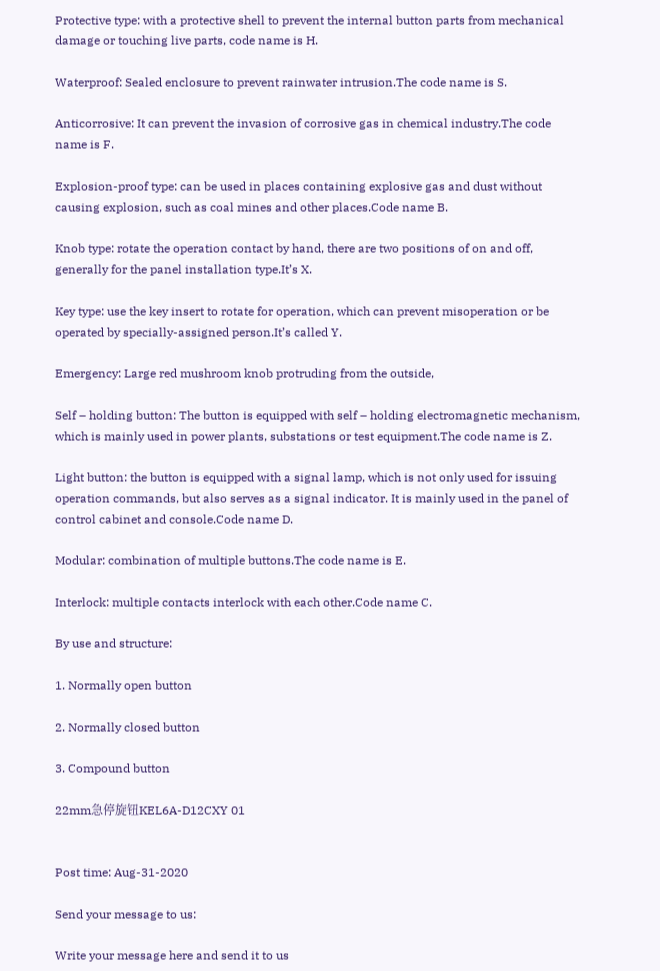Protective type: with a protective shell to prevent the internal button parts from mechanical damage or touching live parts, code name is H.

Waterproof: Sealed enclosure to prevent rainwater intrusion.The code name is S.

Anticorrosive: It can prevent the invasion of corrosive gas in chemical industry.The code name is F.

Explosion-proof type: can be used in places containing explosive gas and dust without causing explosion, such as coal mines and other places.Code name B.

Knob type: rotate the operation contact by hand, there are two positions of on and off, generally for the panel installation type.It’s X.

Key type: use the key insert to rotate for operation, which can prevent misoperation or be operated by specially-assigned person.It’s called Y.

Emergency: Large red mushroom knob protruding from the outside,

Self – holding button: The button is equipped with self – holding electromagnetic mechanism, which is mainly used in power plants, substations or test equipment.The code name is Z.

Light button: the button is equipped with a signal lamp, which is not only used for issuing operation commands, but also serves as a signal indicator. It is mainly used in the panel of control cabinet and console.Code name D.

Modular: combination of multiple buttons.The code name is E.

Interlock: multiple contacts interlock with each other.Code name C.

By use and structure:

1. Normally open button

2. Normally closed button

3. Compound button

22mm急停旋钮KEL6A-D12CXY 01


Post time: Aug-31-2020

Send your message to us:

Write your message here and send it to us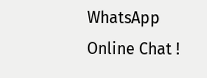WhatsApp Online Chat !